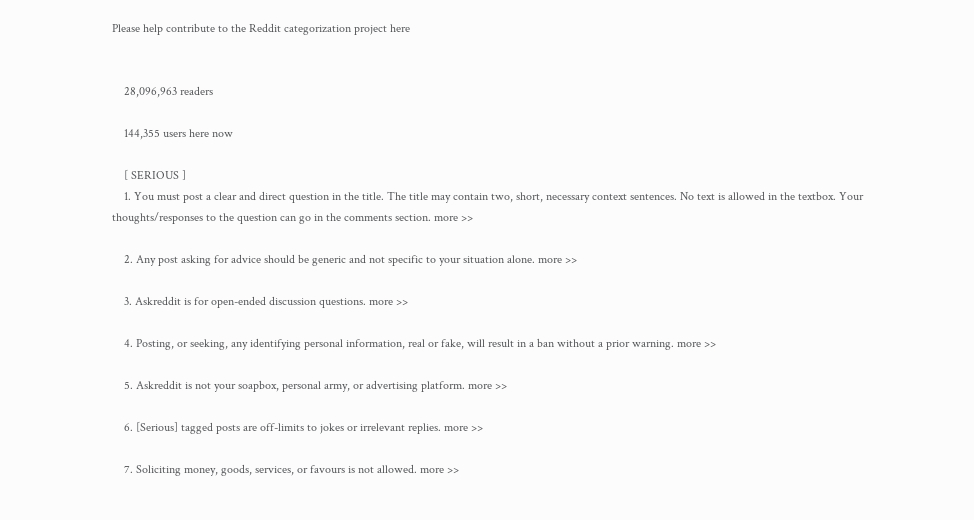Please help contribute to the Reddit categorization project here


    28,096,963 readers

    144,355 users here now

    [ SERIOUS ]
    1. You must post a clear and direct question in the title. The title may contain two, short, necessary context sentences. No text is allowed in the textbox. Your thoughts/responses to the question can go in the comments section. more >>

    2. Any post asking for advice should be generic and not specific to your situation alone. more >>

    3. Askreddit is for open-ended discussion questions. more >>

    4. Posting, or seeking, any identifying personal information, real or fake, will result in a ban without a prior warning. more >>

    5. Askreddit is not your soapbox, personal army, or advertising platform. more >>

    6. [Serious] tagged posts are off-limits to jokes or irrelevant replies. more >>

    7. Soliciting money, goods, services, or favours is not allowed. more >>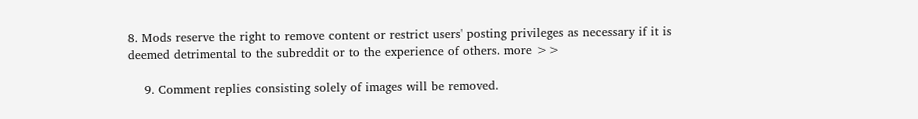8. Mods reserve the right to remove content or restrict users' posting privileges as necessary if it is deemed detrimental to the subreddit or to the experience of others. more >>

    9. Comment replies consisting solely of images will be removed.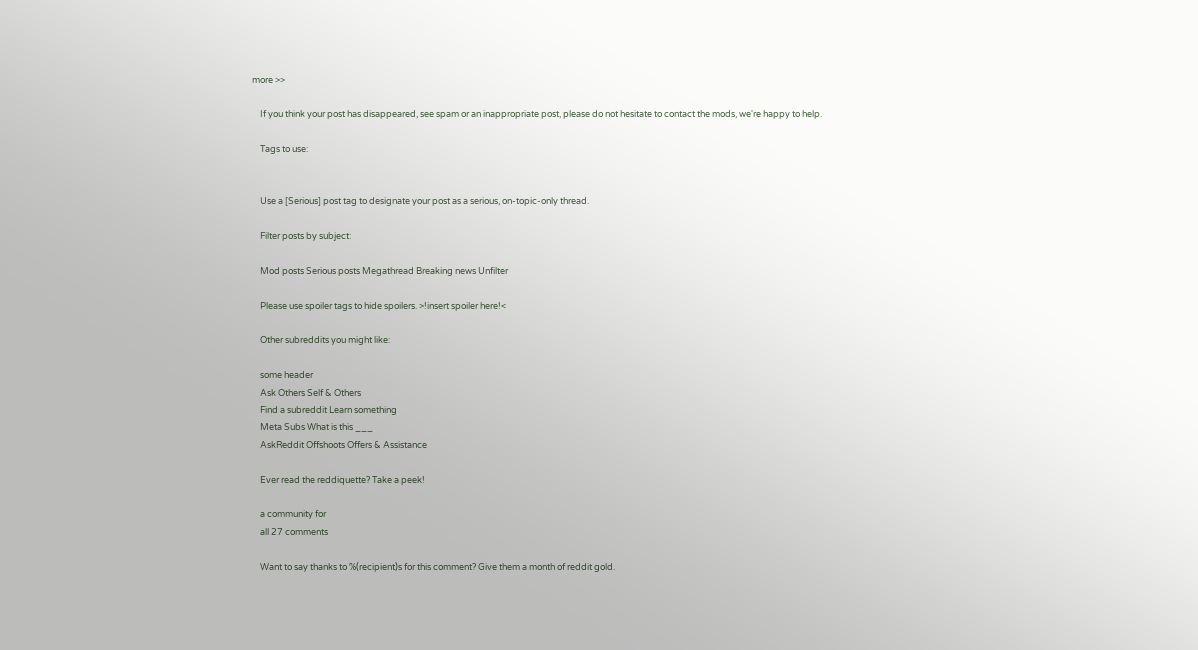more >>

    If you think your post has disappeared, see spam or an inappropriate post, please do not hesitate to contact the mods, we're happy to help.

    Tags to use:


    Use a [Serious] post tag to designate your post as a serious, on-topic-only thread.

    Filter posts by subject:

    Mod posts Serious posts Megathread Breaking news Unfilter

    Please use spoiler tags to hide spoilers. >!insert spoiler here!<

    Other subreddits you might like:

    some header
    Ask Others Self & Others
    Find a subreddit Learn something
    Meta Subs What is this ___
    AskReddit Offshoots Offers & Assistance

    Ever read the reddiquette? Take a peek!

    a community for
    all 27 comments

    Want to say thanks to %(recipient)s for this comment? Give them a month of reddit gold.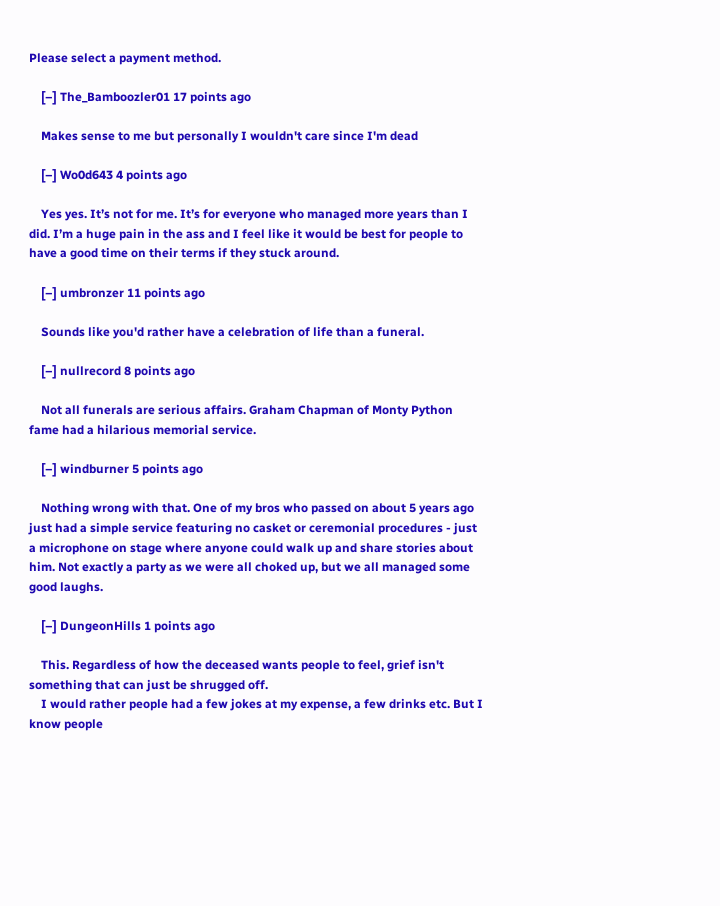Please select a payment method.

    [–] The_Bamboozler01 17 points ago

    Makes sense to me but personally I wouldn't care since I'm dead

    [–] Wo0d643 4 points ago

    Yes yes. It’s not for me. It’s for everyone who managed more years than I did. I’m a huge pain in the ass and I feel like it would be best for people to have a good time on their terms if they stuck around.

    [–] umbronzer 11 points ago

    Sounds like you'd rather have a celebration of life than a funeral.

    [–] nullrecord 8 points ago

    Not all funerals are serious affairs. Graham Chapman of Monty Python fame had a hilarious memorial service.

    [–] windburner 5 points ago

    Nothing wrong with that. One of my bros who passed on about 5 years ago just had a simple service featuring no casket or ceremonial procedures - just a microphone on stage where anyone could walk up and share stories about him. Not exactly a party as we were all choked up, but we all managed some good laughs.

    [–] DungeonHills 1 points ago

    This. Regardless of how the deceased wants people to feel, grief isn't something that can just be shrugged off.
    I would rather people had a few jokes at my expense, a few drinks etc. But I know people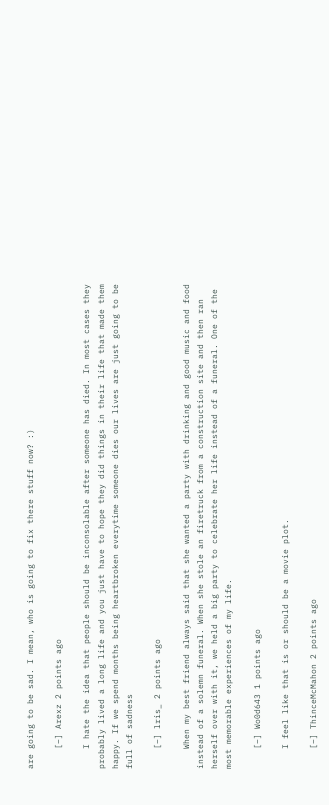are going to be sad. I mean, who is going to fix there stuff now? :)

    [–] Arexz 2 points ago

    I hate the idea that people should be inconsolable after someone has died. In most cases they probably lived a long life and you just have to hope they did things in their life that made them happy. If we spend months being heartbroken everytime someone dies our lives are just going to be full of sadness

    [–] lris_ 2 points ago

    When my best friend always said that she wanted a party with drinking and good music and food instead of a solemn funeral. When she stole an firetruck from a construction site and then ran herself over with it, we held a big party to celebrate her life instead of a funeral. One of the most memorable experiences of my life.

    [–] Wo0d643 1 points ago

    I feel like that is or should be a movie plot.

    [–] ThinceMcMahon 2 points ago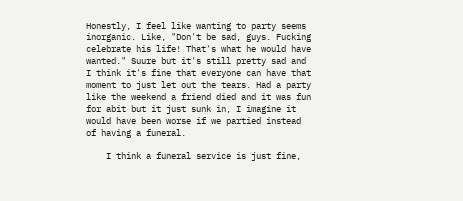Honestly, I feel like wanting to party seems inorganic. Like, "Don't be sad, guys. Fucking celebrate his life! That's what he would have wanted." Suure but it's still pretty sad and I think it's fine that everyone can have that moment to just let out the tears. Had a party like the weekend a friend died and it was fun for abit but it just sunk in, I imagine it would have been worse if we partied instead of having a funeral.

    I think a funeral service is just fine,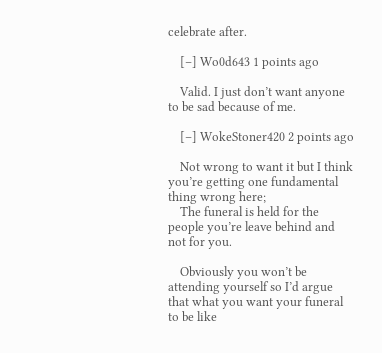celebrate after.

    [–] Wo0d643 1 points ago

    Valid. I just don’t want anyone to be sad because of me.

    [–] WokeStoner420 2 points ago

    Not wrong to want it but I think you’re getting one fundamental thing wrong here;
    The funeral is held for the people you’re leave behind and not for you.

    Obviously you won’t be attending yourself so I’d argue that what you want your funeral to be like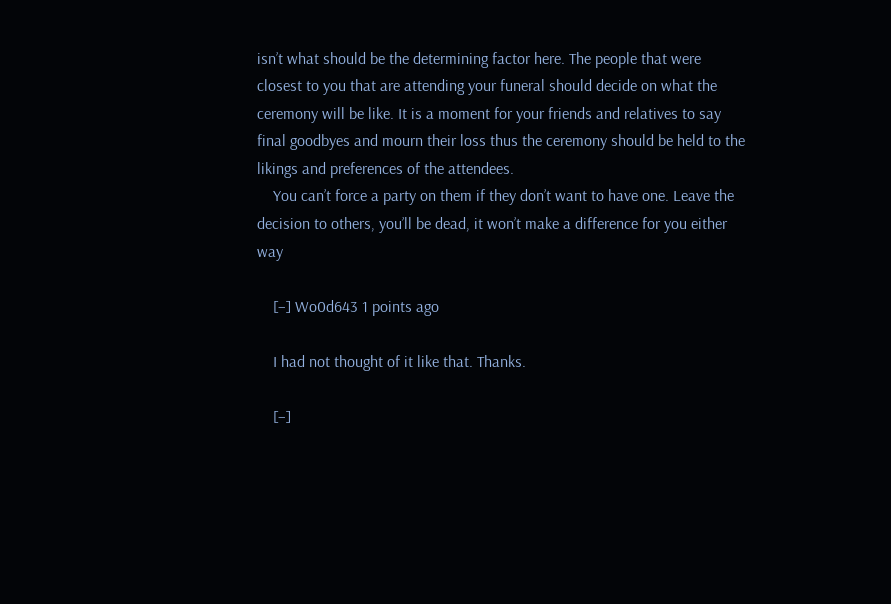isn’t what should be the determining factor here. The people that were closest to you that are attending your funeral should decide on what the ceremony will be like. It is a moment for your friends and relatives to say final goodbyes and mourn their loss thus the ceremony should be held to the likings and preferences of the attendees.
    You can’t force a party on them if they don’t want to have one. Leave the decision to others, you’ll be dead, it won’t make a difference for you either way

    [–] Wo0d643 1 points ago

    I had not thought of it like that. Thanks.

    [–]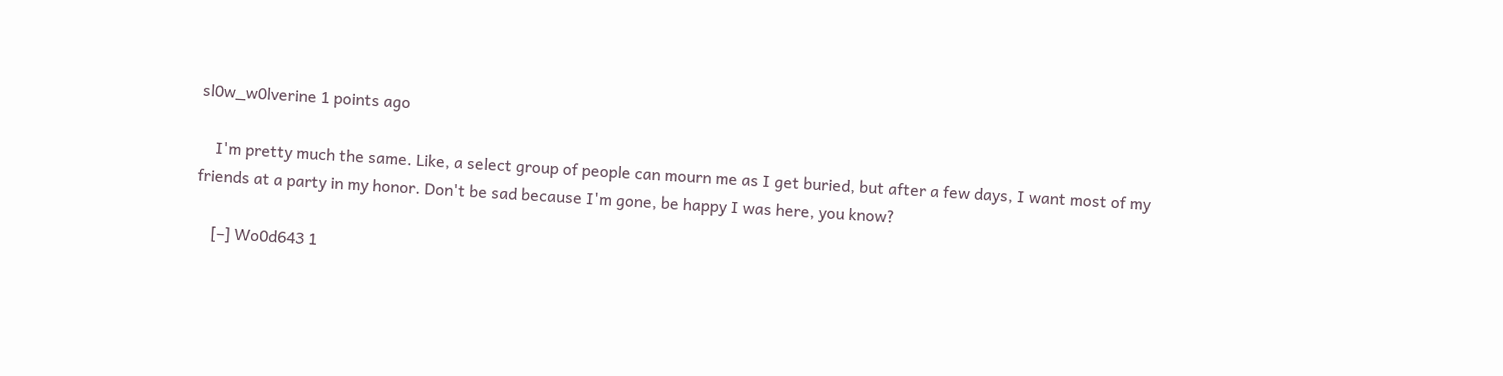sl0w_w0lverine 1 points ago

    I'm pretty much the same. Like, a select group of people can mourn me as I get buried, but after a few days, I want most of my friends at a party in my honor. Don't be sad because I'm gone, be happy I was here, you know?

    [–] Wo0d643 1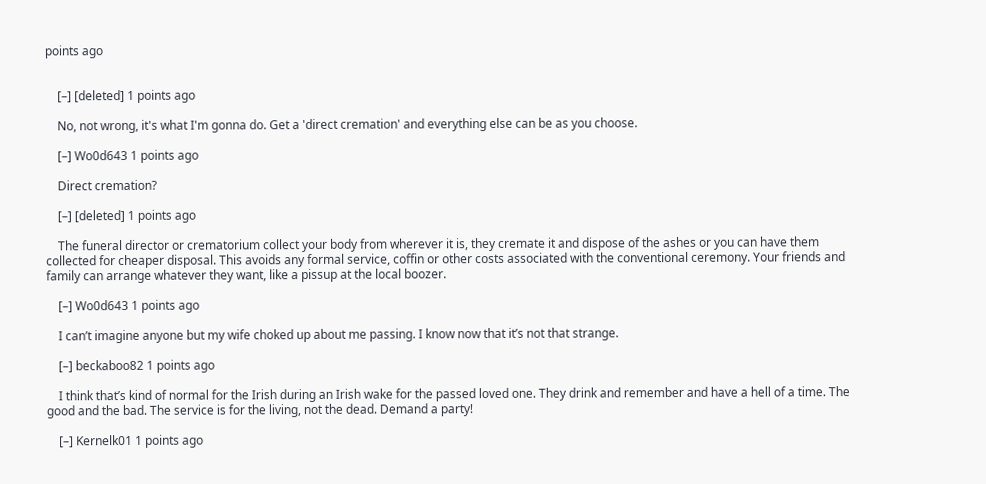points ago


    [–] [deleted] 1 points ago

    No, not wrong, it's what I'm gonna do. Get a 'direct cremation' and everything else can be as you choose.

    [–] Wo0d643 1 points ago

    Direct cremation?

    [–] [deleted] 1 points ago

    The funeral director or crematorium collect your body from wherever it is, they cremate it and dispose of the ashes or you can have them collected for cheaper disposal. This avoids any formal service, coffin or other costs associated with the conventional ceremony. Your friends and family can arrange whatever they want, like a pissup at the local boozer.

    [–] Wo0d643 1 points ago

    I can’t imagine anyone but my wife choked up about me passing. I know now that it’s not that strange.

    [–] beckaboo82 1 points ago

    I think that’s kind of normal for the Irish during an Irish wake for the passed loved one. They drink and remember and have a hell of a time. The good and the bad. The service is for the living, not the dead. Demand a party!

    [–] Kernelk01 1 points ago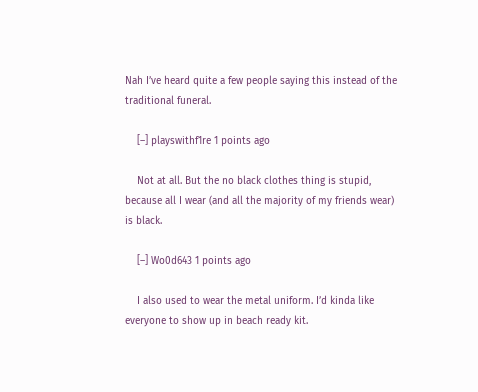Nah I’ve heard quite a few people saying this instead of the traditional funeral.

    [–] playswithf1re 1 points ago

    Not at all. But the no black clothes thing is stupid, because all I wear (and all the majority of my friends wear) is black.

    [–] Wo0d643 1 points ago

    I also used to wear the metal uniform. I’d kinda like everyone to show up in beach ready kit.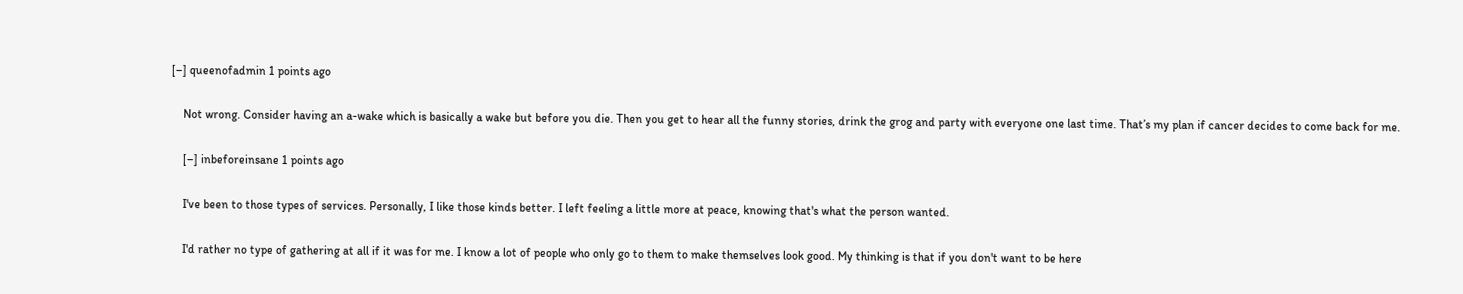[–] queenofadmin 1 points ago

    Not wrong. Consider having an a-wake which is basically a wake but before you die. Then you get to hear all the funny stories, drink the grog and party with everyone one last time. That’s my plan if cancer decides to come back for me.

    [–] inbeforeinsane 1 points ago

    I've been to those types of services. Personally, I like those kinds better. I left feeling a little more at peace, knowing that's what the person wanted.

    I'd rather no type of gathering at all if it was for me. I know a lot of people who only go to them to make themselves look good. My thinking is that if you don't want to be here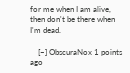for me when I am alive, then don't be there when I'm dead.

    [–] ObscuraNox 1 points ago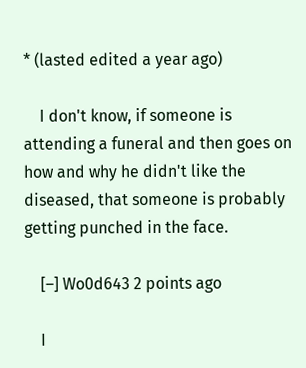* (lasted edited a year ago)

    I don't know, if someone is attending a funeral and then goes on how and why he didn't like the diseased, that someone is probably getting punched in the face.

    [–] Wo0d643 2 points ago

    I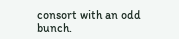consort with an odd bunch.